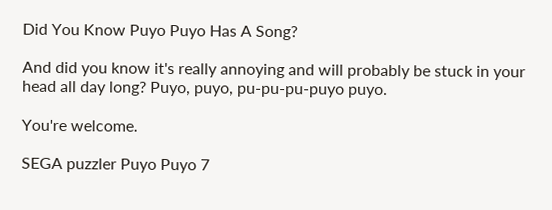Did You Know Puyo Puyo Has A Song?

And did you know it's really annoying and will probably be stuck in your head all day long? Puyo, puyo, pu-pu-pu-puyo puyo.

You're welcome.

SEGA puzzler Puyo Puyo 7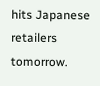hits Japanese retailers tomorrow.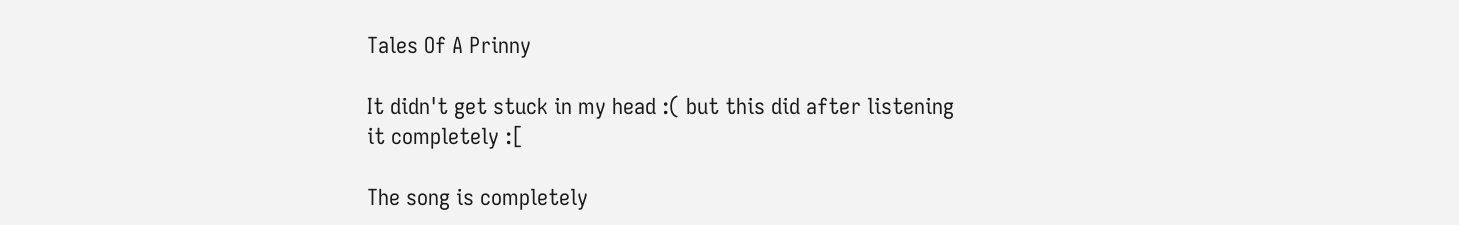Tales Of A Prinny

It didn't get stuck in my head :( but this did after listening it completely :[

The song is completely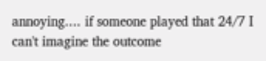annoying.... if someone played that 24/7 I can't imagine the outcome